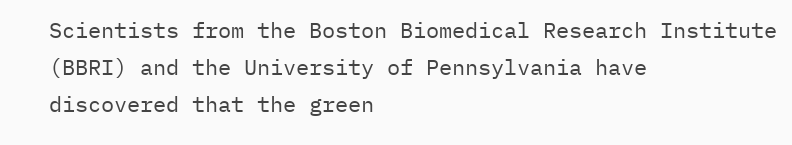Scientists from the Boston Biomedical Research Institute (BBRI) and the University of Pennsylvania have discovered that the green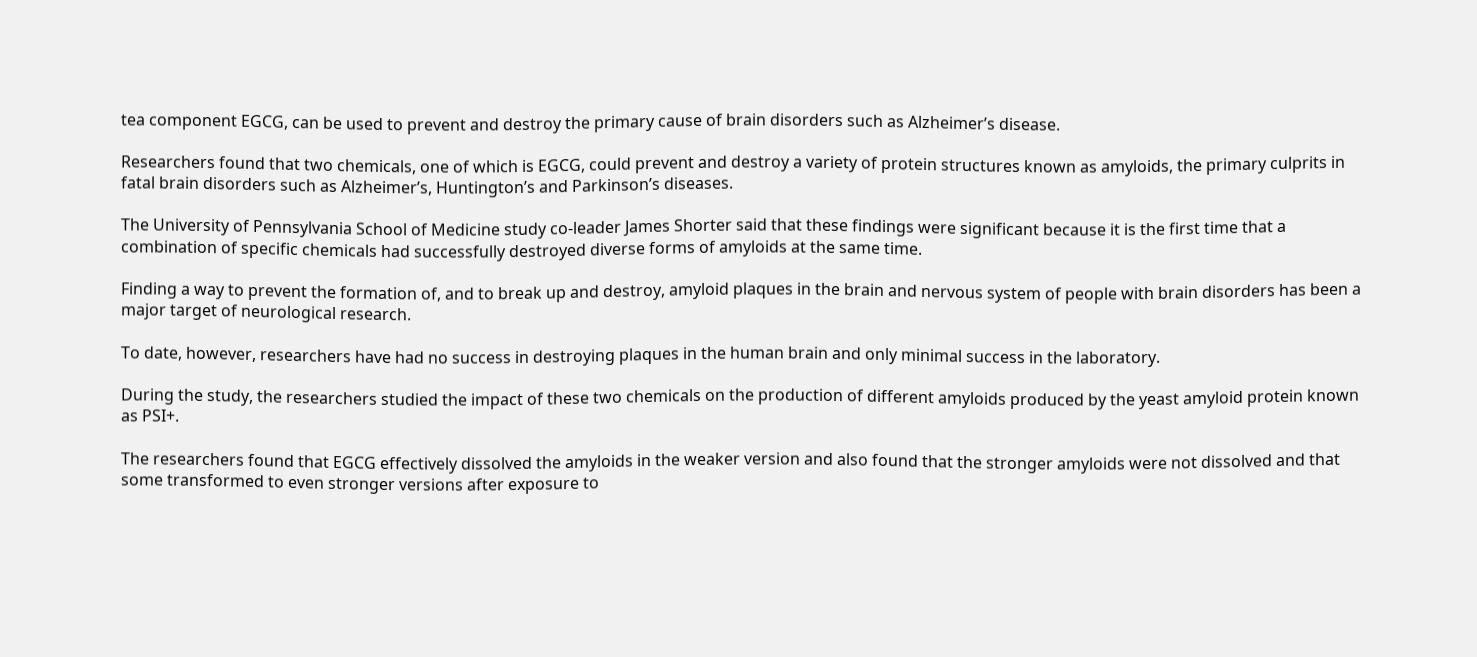tea component EGCG, can be used to prevent and destroy the primary cause of brain disorders such as Alzheimer’s disease.

Researchers found that two chemicals, one of which is EGCG, could prevent and destroy a variety of protein structures known as amyloids, the primary culprits in fatal brain disorders such as Alzheimer’s, Huntington’s and Parkinson’s diseases.

The University of Pennsylvania School of Medicine study co-leader James Shorter said that these findings were significant because it is the first time that a combination of specific chemicals had successfully destroyed diverse forms of amyloids at the same time.

Finding a way to prevent the formation of, and to break up and destroy, amyloid plaques in the brain and nervous system of people with brain disorders has been a major target of neurological research.

To date, however, researchers have had no success in destroying plaques in the human brain and only minimal success in the laboratory.

During the study, the researchers studied the impact of these two chemicals on the production of different amyloids produced by the yeast amyloid protein known as PSI+.

The researchers found that EGCG effectively dissolved the amyloids in the weaker version and also found that the stronger amyloids were not dissolved and that some transformed to even stronger versions after exposure to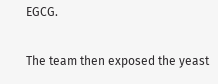EGCG.

The team then exposed the yeast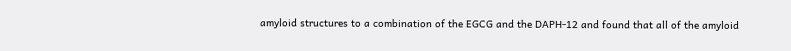amyloid structures to a combination of the EGCG and the DAPH-12 and found that all of the amyloid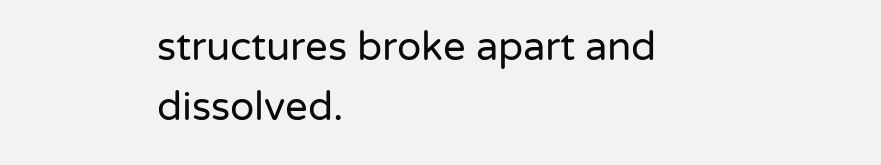structures broke apart and dissolved.